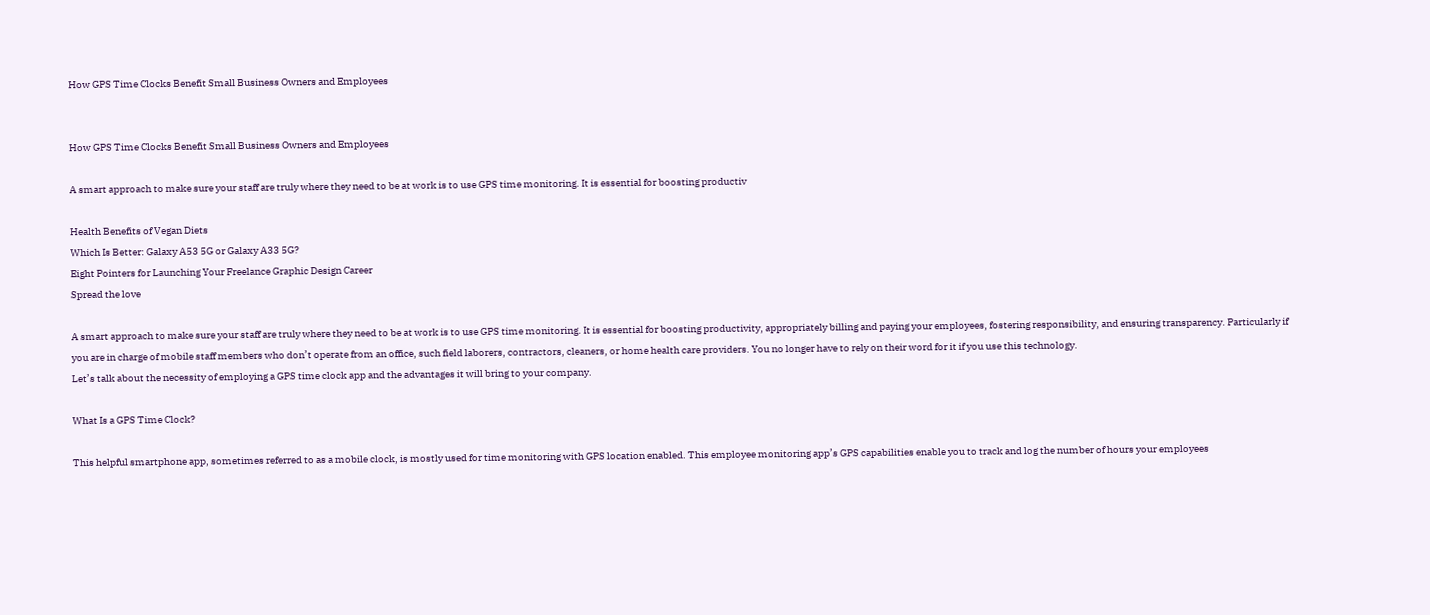How GPS Time Clocks Benefit Small Business Owners and Employees


How GPS Time Clocks Benefit Small Business Owners and Employees

A smart approach to make sure your staff are truly where they need to be at work is to use GPS time monitoring. It is essential for boosting productiv

Health Benefits of Vegan Diets
Which Is Better: Galaxy A53 5G or Galaxy A33 5G?
Eight Pointers for Launching Your Freelance Graphic Design Career
Spread the love

A smart approach to make sure your staff are truly where they need to be at work is to use GPS time monitoring. It is essential for boosting productivity, appropriately billing and paying your employees, fostering responsibility, and ensuring transparency. Particularly if you are in charge of mobile staff members who don’t operate from an office, such field laborers, contractors, cleaners, or home health care providers. You no longer have to rely on their word for it if you use this technology.
Let’s talk about the necessity of employing a GPS time clock app and the advantages it will bring to your company.

What Is a GPS Time Clock?

This helpful smartphone app, sometimes referred to as a mobile clock, is mostly used for time monitoring with GPS location enabled. This employee monitoring app’s GPS capabilities enable you to track and log the number of hours your employees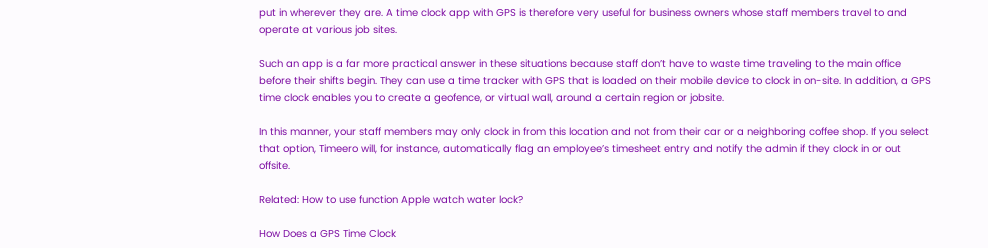put in wherever they are. A time clock app with GPS is therefore very useful for business owners whose staff members travel to and operate at various job sites.

Such an app is a far more practical answer in these situations because staff don’t have to waste time traveling to the main office before their shifts begin. They can use a time tracker with GPS that is loaded on their mobile device to clock in on-site. In addition, a GPS time clock enables you to create a geofence, or virtual wall, around a certain region or jobsite.

In this manner, your staff members may only clock in from this location and not from their car or a neighboring coffee shop. If you select that option, Timeero will, for instance, automatically flag an employee’s timesheet entry and notify the admin if they clock in or out offsite.

Related: How to use function Apple watch water lock?

How Does a GPS Time Clock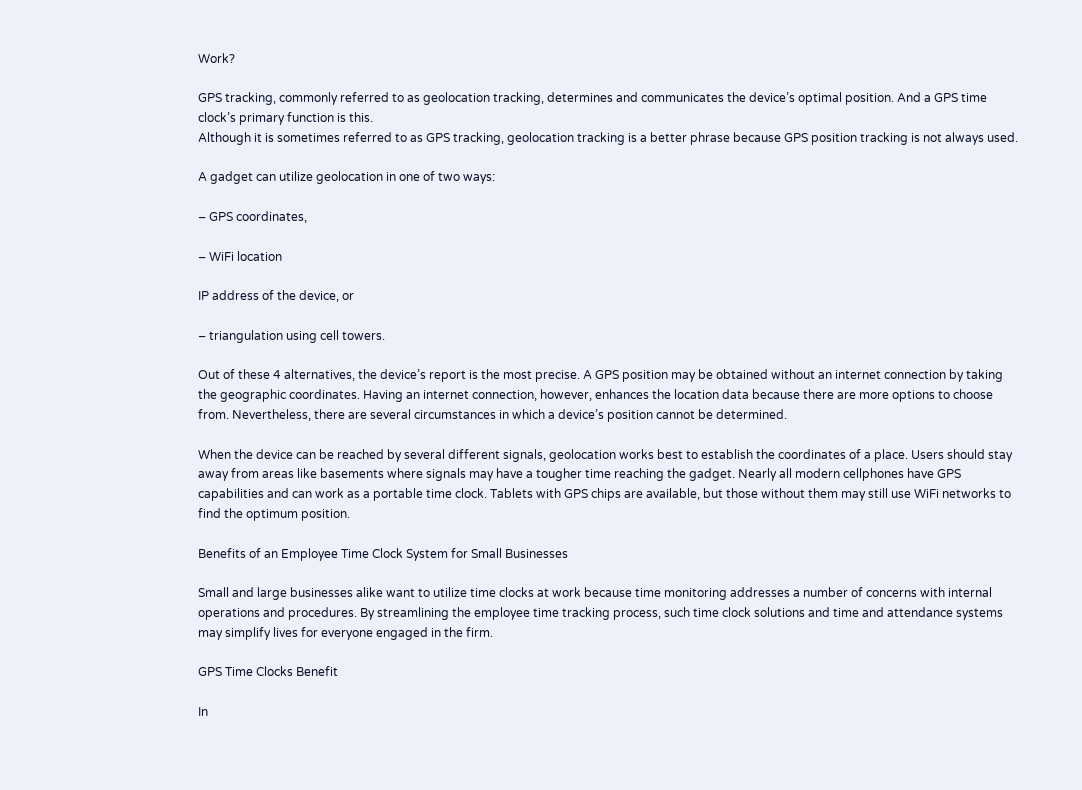Work?

GPS tracking, commonly referred to as geolocation tracking, determines and communicates the device’s optimal position. And a GPS time clock’s primary function is this.
Although it is sometimes referred to as GPS tracking, geolocation tracking is a better phrase because GPS position tracking is not always used.

A gadget can utilize geolocation in one of two ways:

– GPS coordinates,

– WiFi location

IP address of the device, or

– triangulation using cell towers.

Out of these 4 alternatives, the device’s report is the most precise. A GPS position may be obtained without an internet connection by taking the geographic coordinates. Having an internet connection, however, enhances the location data because there are more options to choose from. Nevertheless, there are several circumstances in which a device’s position cannot be determined.

When the device can be reached by several different signals, geolocation works best to establish the coordinates of a place. Users should stay away from areas like basements where signals may have a tougher time reaching the gadget. Nearly all modern cellphones have GPS capabilities and can work as a portable time clock. Tablets with GPS chips are available, but those without them may still use WiFi networks to find the optimum position.

Benefits of an Employee Time Clock System for Small Businesses

Small and large businesses alike want to utilize time clocks at work because time monitoring addresses a number of concerns with internal operations and procedures. By streamlining the employee time tracking process, such time clock solutions and time and attendance systems may simplify lives for everyone engaged in the firm.

GPS Time Clocks Benefit

In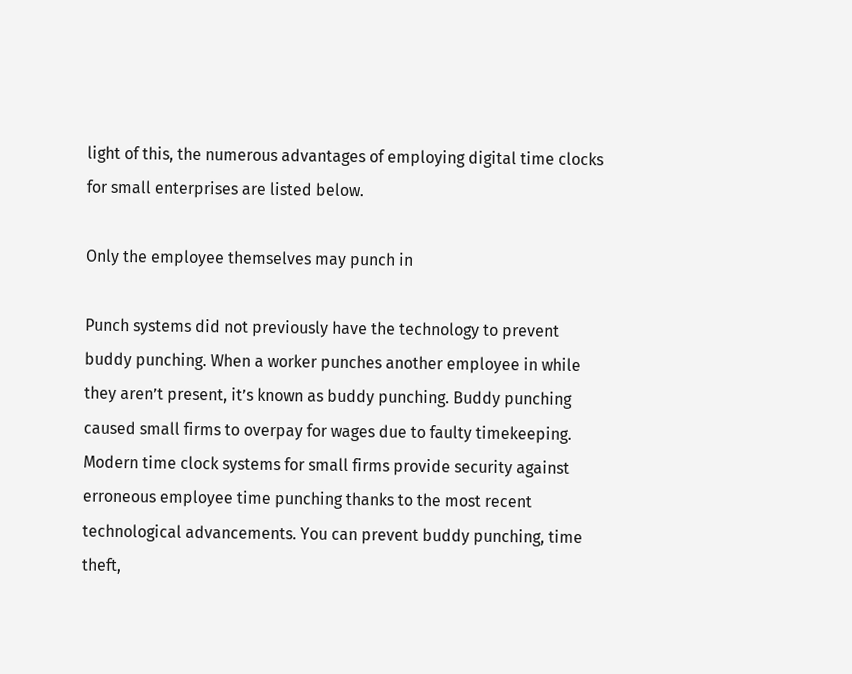light of this, the numerous advantages of employing digital time clocks for small enterprises are listed below.

Only the employee themselves may punch in

Punch systems did not previously have the technology to prevent buddy punching. When a worker punches another employee in while they aren’t present, it’s known as buddy punching. Buddy punching caused small firms to overpay for wages due to faulty timekeeping.
Modern time clock systems for small firms provide security against erroneous employee time punching thanks to the most recent technological advancements. You can prevent buddy punching, time theft,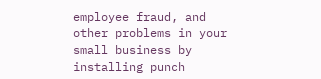employee fraud, and other problems in your small business by installing punch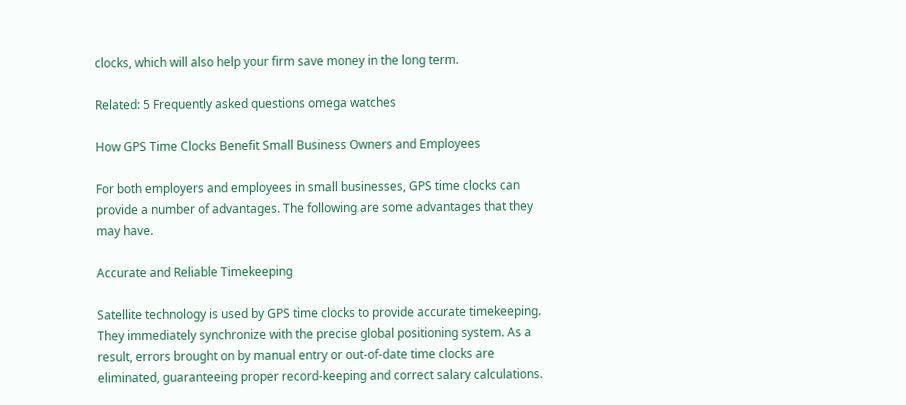clocks, which will also help your firm save money in the long term.

Related: 5 Frequently asked questions omega watches

How GPS Time Clocks Benefit Small Business Owners and Employees

For both employers and employees in small businesses, GPS time clocks can provide a number of advantages. The following are some advantages that they may have.

Accurate and Reliable Timekeeping

Satellite technology is used by GPS time clocks to provide accurate timekeeping. They immediately synchronize with the precise global positioning system. As a result, errors brought on by manual entry or out-of-date time clocks are eliminated, guaranteeing proper record-keeping and correct salary calculations.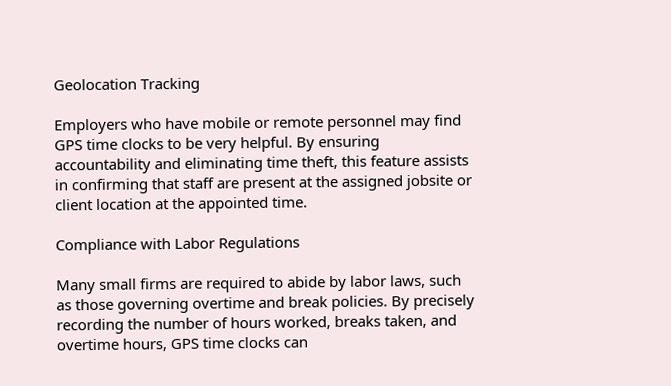Geolocation Tracking

Employers who have mobile or remote personnel may find GPS time clocks to be very helpful. By ensuring accountability and eliminating time theft, this feature assists in confirming that staff are present at the assigned jobsite or client location at the appointed time.

Compliance with Labor Regulations

Many small firms are required to abide by labor laws, such as those governing overtime and break policies. By precisely recording the number of hours worked, breaks taken, and overtime hours, GPS time clocks can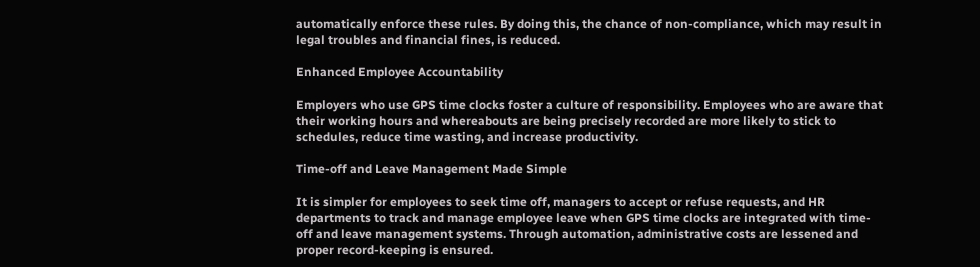automatically enforce these rules. By doing this, the chance of non-compliance, which may result in legal troubles and financial fines, is reduced.

Enhanced Employee Accountability

Employers who use GPS time clocks foster a culture of responsibility. Employees who are aware that their working hours and whereabouts are being precisely recorded are more likely to stick to schedules, reduce time wasting, and increase productivity.

Time-off and Leave Management Made Simple

It is simpler for employees to seek time off, managers to accept or refuse requests, and HR departments to track and manage employee leave when GPS time clocks are integrated with time-off and leave management systems. Through automation, administrative costs are lessened and proper record-keeping is ensured.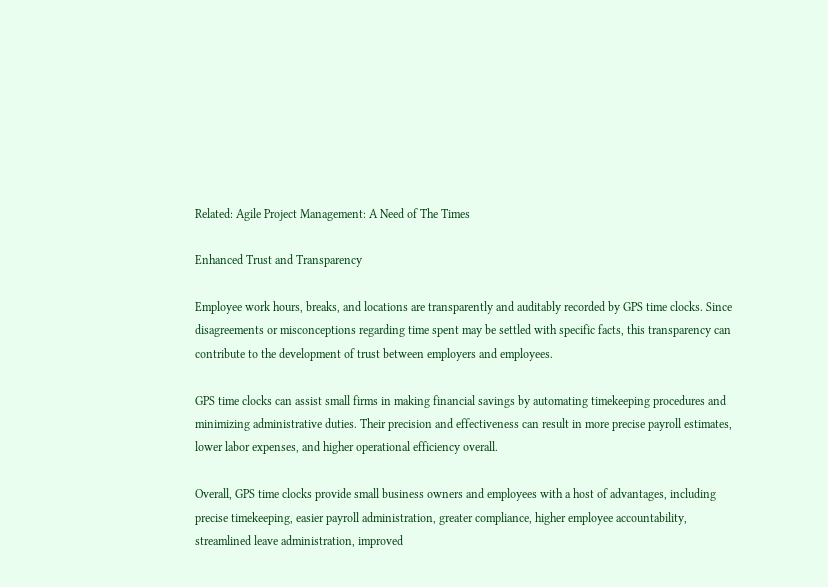Related: Agile Project Management: A Need of The Times

Enhanced Trust and Transparency

Employee work hours, breaks, and locations are transparently and auditably recorded by GPS time clocks. Since disagreements or misconceptions regarding time spent may be settled with specific facts, this transparency can contribute to the development of trust between employers and employees.

GPS time clocks can assist small firms in making financial savings by automating timekeeping procedures and minimizing administrative duties. Their precision and effectiveness can result in more precise payroll estimates, lower labor expenses, and higher operational efficiency overall.

Overall, GPS time clocks provide small business owners and employees with a host of advantages, including precise timekeeping, easier payroll administration, greater compliance, higher employee accountability, streamlined leave administration, improved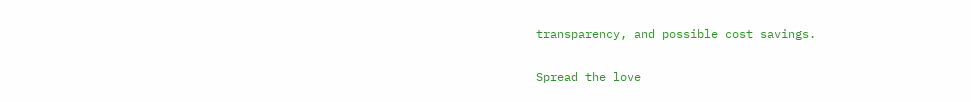transparency, and possible cost savings.

Spread the love